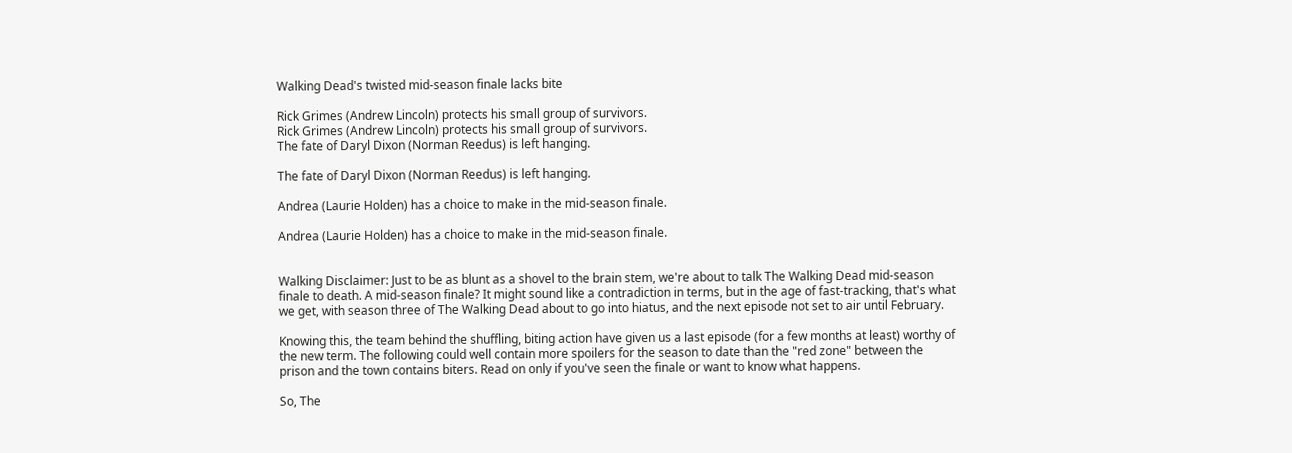Walking Dead's twisted mid-season finale lacks bite

Rick Grimes (Andrew Lincoln) protects his small group of survivors.
Rick Grimes (Andrew Lincoln) protects his small group of survivors.
The fate of Daryl Dixon (Norman Reedus) is left hanging.

The fate of Daryl Dixon (Norman Reedus) is left hanging.

Andrea (Laurie Holden) has a choice to make in the mid-season finale.

Andrea (Laurie Holden) has a choice to make in the mid-season finale.


Walking Disclaimer: Just to be as blunt as a shovel to the brain stem, we're about to talk The Walking Dead mid-season finale to death. A mid-season finale? It might sound like a contradiction in terms, but in the age of fast-tracking, that's what we get, with season three of The Walking Dead about to go into hiatus, and the next episode not set to air until February.

Knowing this, the team behind the shuffling, biting action have given us a last episode (for a few months at least) worthy of the new term. The following could well contain more spoilers for the season to date than the "red zone" between the prison and the town contains biters. Read on only if you've seen the finale or want to know what happens.

So, The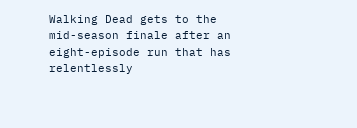Walking Dead gets to the mid-season finale after an eight-episode run that has relentlessly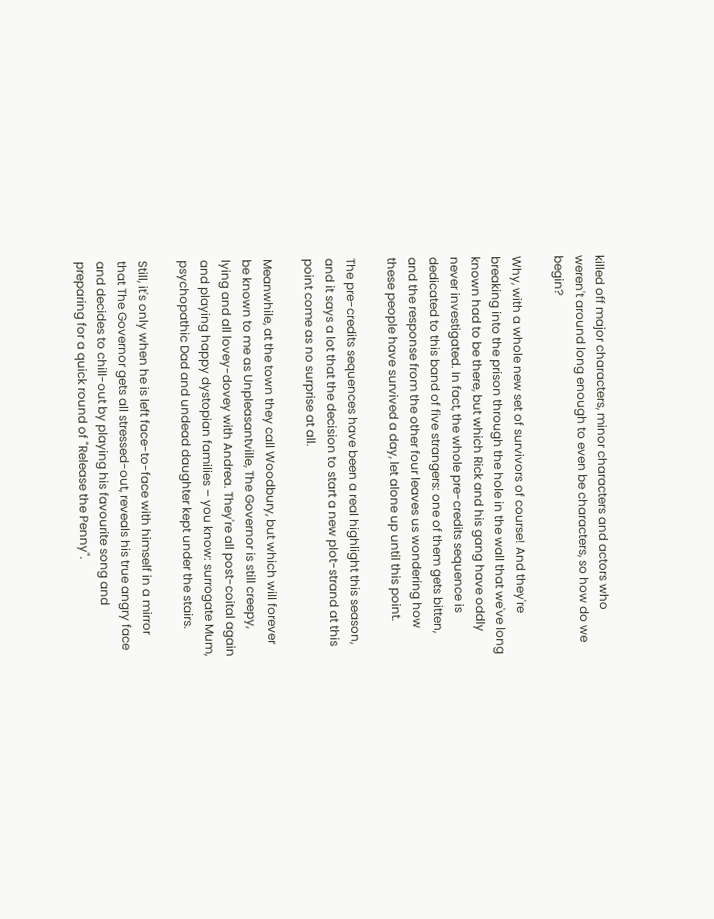killed off major characters, minor characters and actors who weren't around long enough to even be characters, so how do we begin?

Why, with a whole new set of survivors of course! And they're breaking into the prison through the hole in the wall that we've long known had to be there, but which Rick and his gang have oddly never investigated. In fact, the whole pre-credits sequence is dedicated to this band of five strangers: one of them gets bitten, and the response from the other four leaves us wondering how these people have survived a day, let alone up until this point.

The pre-credits sequences have been a real highlight this season, and it says a lot that the decision to start a new plot-strand at this point come as no surprise at all.

Meanwhile, at the town they call Woodbury, but which will forever be known to me as Unpleasantville, The Governor is still creepy, lying and all lovey-dovey with Andrea. They're all post-coital again and playing happy dystopian families – you know: surrogate Mum, psychopathic Dad and undead daughter kept under the stairs.

Still, it's only when he is left face-to-face with himself in a mirror that The Governor gets all stressed-out, reveals his true angry face and decides to chill-out by playing his favourite song and preparing for a quick round of "Release the Penny".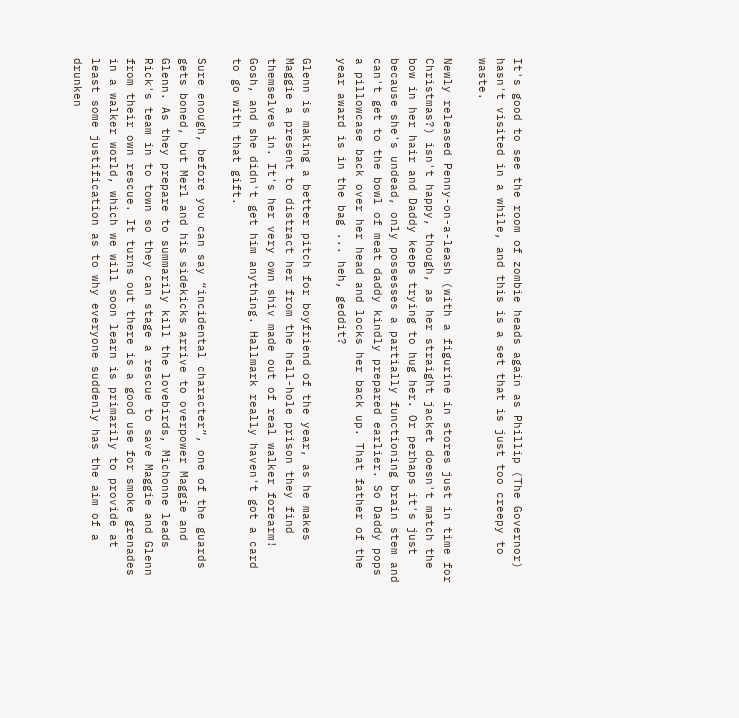It's good to see the room of zombie heads again as Phillip (The Governor) hasn't visited in a while, and this is a set that is just too creepy to waste.

Newly released Penny-on-a-leash (with a figurine in stores just in time for Christmas?) isn't happy, though, as her straight jacket doesn't match the bow in her hair and Daddy keeps trying to hug her. Or perhaps it's just because she's undead, only possesses a partially functioning brain stem and can't get to the bowl of meat daddy kindly prepared earlier. So Daddy pops a pillowcase back over her head and locks her back up. That father of the year award is in the bag ... heh, geddit?

Glenn is making a better pitch for boyfriend of the year, as he makes Maggie a present to distract her from the hell-hole prison they find themselves in. It's her very own shiv made out of real walker forearm! Gosh, and she didn't get him anything. Hallmark really haven't got a card to go with that gift.

Sure enough, before you can say “incidental character”, one of the guards gets boned, but Merl and his sidekicks arrive to overpower Maggie and Glenn. As they prepare to summarily kill the lovebirds, Michonne leads Rick's team in to town so they can stage a rescue to save Maggie and Glenn from their own rescue. It turns out there is a good use for smoke grenades in a walker world, which we will soon learn is primarily to provide at least some justification as to why everyone suddenly has the aim of a drunken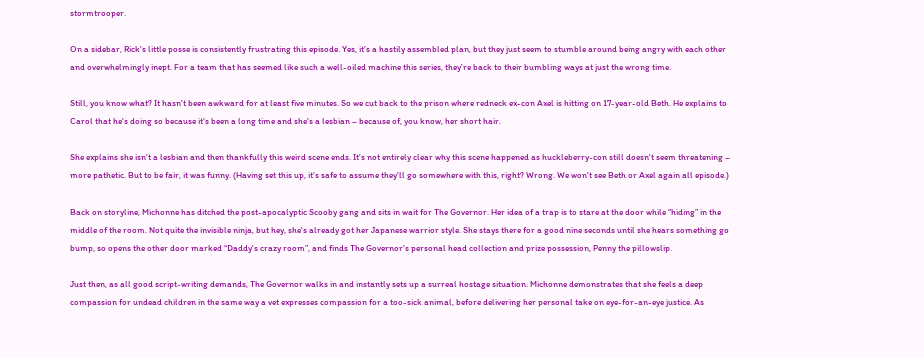stormtrooper.

On a sidebar, Rick's little posse is consistently frustrating this episode. Yes, it's a hastily assembled plan, but they just seem to stumble around being angry with each other and overwhelmingly inept. For a team that has seemed like such a well-oiled machine this series, they're back to their bumbling ways at just the wrong time.

Still, you know what? It hasn't been awkward for at least five minutes. So we cut back to the prison where redneck ex-con Axel is hitting on 17-year-old Beth. He explains to Carol that he's doing so because it's been a long time and she's a lesbian – because of, you know, her short hair.

She explains she isn't a lesbian and then thankfully this weird scene ends. It's not entirely clear why this scene happened as huckleberry-con still doesn't seem threatening – more pathetic. But to be fair, it was funny. (Having set this up, it's safe to assume they'll go somewhere with this, right? Wrong. We won't see Beth or Axel again all episode.)

Back on storyline, Michonne has ditched the post-apocalyptic Scooby gang and sits in wait for The Governor. Her idea of a trap is to stare at the door while “hiding” in the middle of the room. Not quite the invisible ninja, but hey, she's already got her Japanese warrior style. She stays there for a good nine seconds until she hears something go bump, so opens the other door marked “Daddy's crazy room”, and finds The Governor's personal head collection and prize possession, Penny the pillowslip.

Just then, as all good script-writing demands, The Governor walks in and instantly sets up a surreal hostage situation. Michonne demonstrates that she feels a deep compassion for undead children in the same way a vet expresses compassion for a too-sick animal, before delivering her personal take on eye-for-an-eye justice. As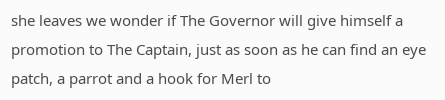she leaves we wonder if The Governor will give himself a promotion to The Captain, just as soon as he can find an eye patch, a parrot and a hook for Merl to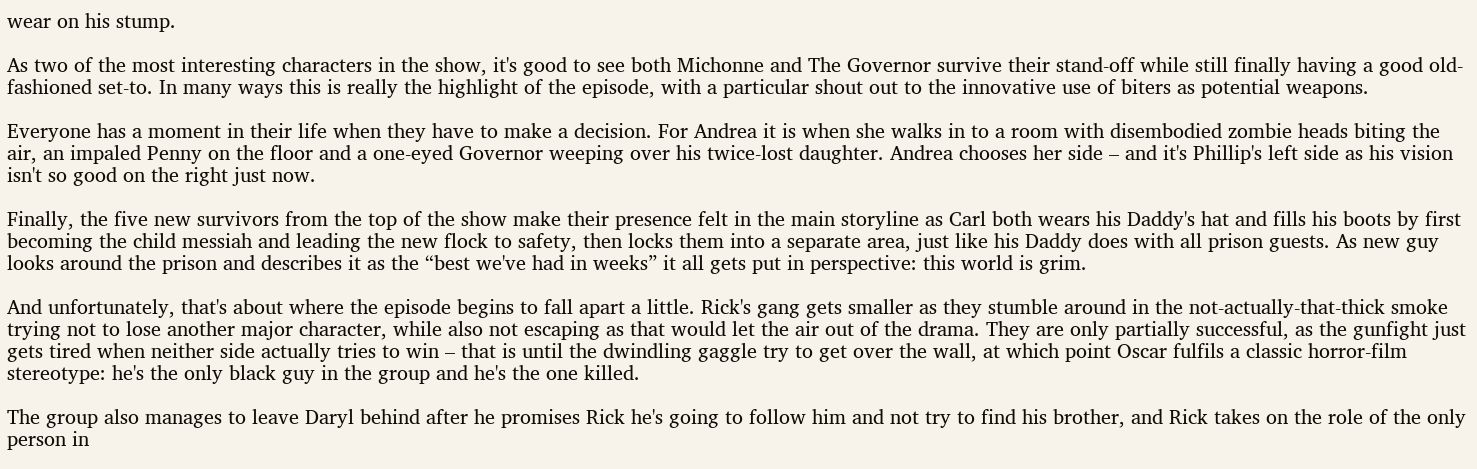wear on his stump.

As two of the most interesting characters in the show, it's good to see both Michonne and The Governor survive their stand-off while still finally having a good old-fashioned set-to. In many ways this is really the highlight of the episode, with a particular shout out to the innovative use of biters as potential weapons.

Everyone has a moment in their life when they have to make a decision. For Andrea it is when she walks in to a room with disembodied zombie heads biting the air, an impaled Penny on the floor and a one-eyed Governor weeping over his twice-lost daughter. Andrea chooses her side – and it's Phillip's left side as his vision isn't so good on the right just now.

Finally, the five new survivors from the top of the show make their presence felt in the main storyline as Carl both wears his Daddy's hat and fills his boots by first becoming the child messiah and leading the new flock to safety, then locks them into a separate area, just like his Daddy does with all prison guests. As new guy looks around the prison and describes it as the “best we've had in weeks” it all gets put in perspective: this world is grim.

And unfortunately, that's about where the episode begins to fall apart a little. Rick's gang gets smaller as they stumble around in the not-actually-that-thick smoke trying not to lose another major character, while also not escaping as that would let the air out of the drama. They are only partially successful, as the gunfight just gets tired when neither side actually tries to win – that is until the dwindling gaggle try to get over the wall, at which point Oscar fulfils a classic horror-film stereotype: he's the only black guy in the group and he's the one killed.

The group also manages to leave Daryl behind after he promises Rick he's going to follow him and not try to find his brother, and Rick takes on the role of the only person in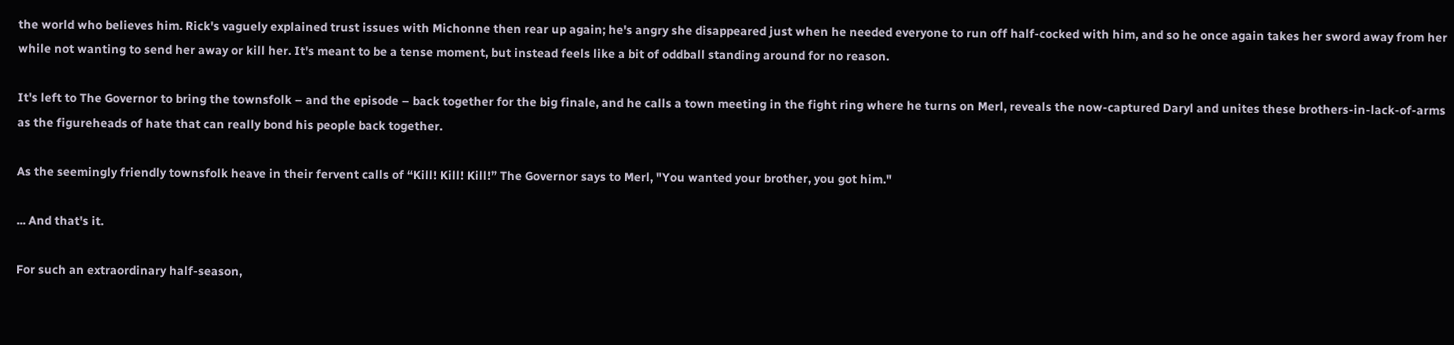the world who believes him. Rick's vaguely explained trust issues with Michonne then rear up again; he's angry she disappeared just when he needed everyone to run off half-cocked with him, and so he once again takes her sword away from her while not wanting to send her away or kill her. It's meant to be a tense moment, but instead feels like a bit of oddball standing around for no reason.

It's left to The Governor to bring the townsfolk – and the episode – back together for the big finale, and he calls a town meeting in the fight ring where he turns on Merl, reveals the now-captured Daryl and unites these brothers-in-lack-of-arms as the figureheads of hate that can really bond his people back together.

As the seemingly friendly townsfolk heave in their fervent calls of “Kill! Kill! Kill!” The Governor says to Merl, "You wanted your brother, you got him."

... And that's it.

For such an extraordinary half-season,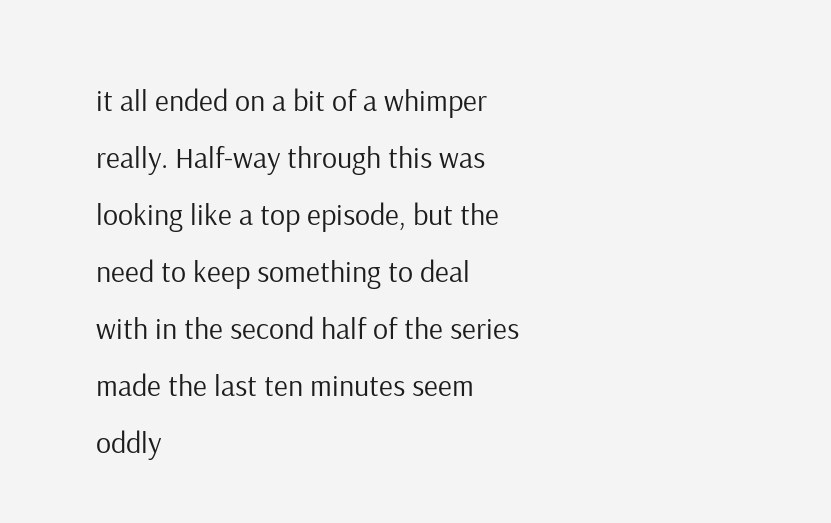it all ended on a bit of a whimper really. Half-way through this was looking like a top episode, but the need to keep something to deal with in the second half of the series made the last ten minutes seem oddly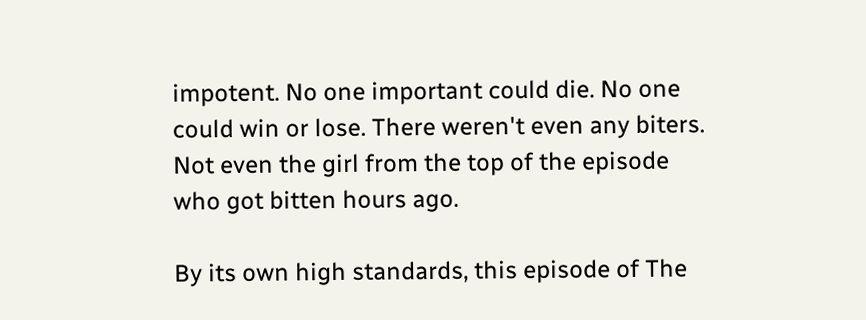impotent. No one important could die. No one could win or lose. There weren't even any biters. Not even the girl from the top of the episode who got bitten hours ago.

By its own high standards, this episode of The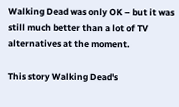Walking Dead was only OK – but it was still much better than a lot of TV alternatives at the moment.

This story Walking Dead's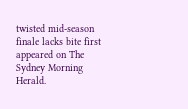twisted mid-season finale lacks bite first appeared on The Sydney Morning Herald.